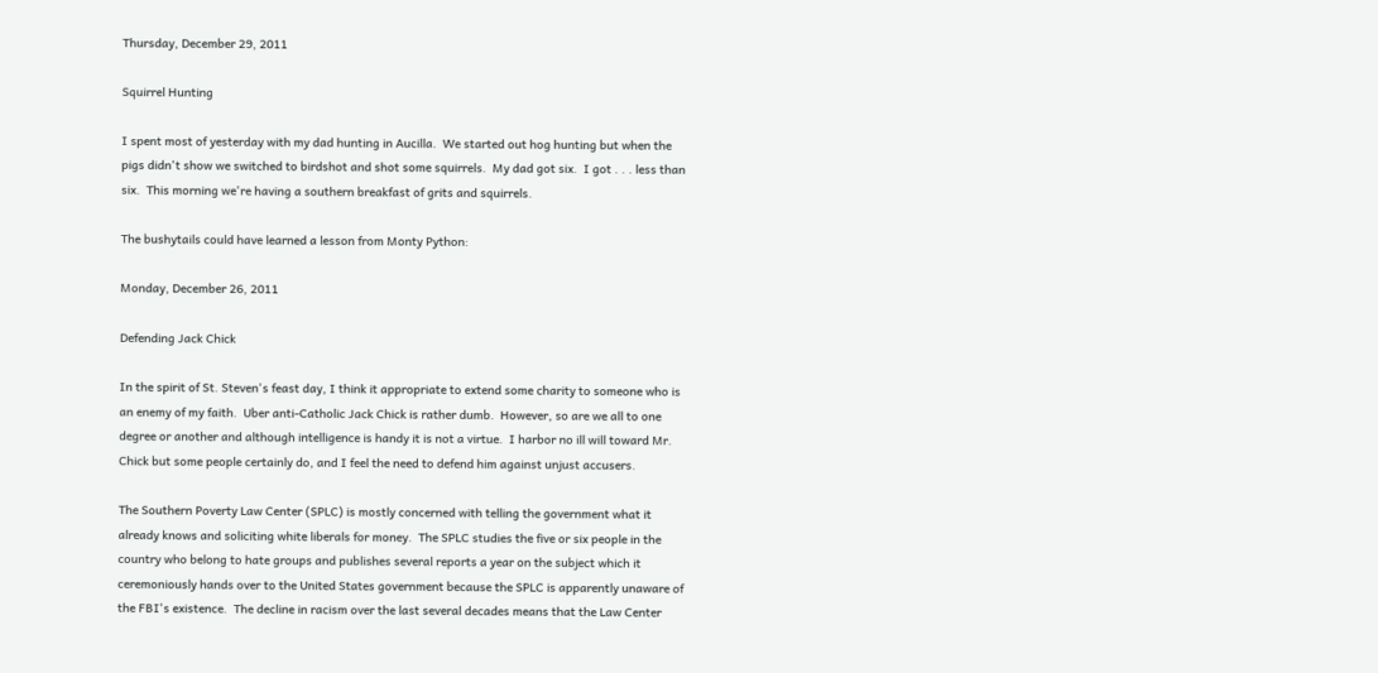Thursday, December 29, 2011

Squirrel Hunting

I spent most of yesterday with my dad hunting in Aucilla.  We started out hog hunting but when the pigs didn't show we switched to birdshot and shot some squirrels.  My dad got six.  I got . . . less than six.  This morning we're having a southern breakfast of grits and squirrels.

The bushytails could have learned a lesson from Monty Python:

Monday, December 26, 2011

Defending Jack Chick

In the spirit of St. Steven's feast day, I think it appropriate to extend some charity to someone who is an enemy of my faith.  Uber anti-Catholic Jack Chick is rather dumb.  However, so are we all to one degree or another and although intelligence is handy it is not a virtue.  I harbor no ill will toward Mr. Chick but some people certainly do, and I feel the need to defend him against unjust accusers.

The Southern Poverty Law Center (SPLC) is mostly concerned with telling the government what it already knows and soliciting white liberals for money.  The SPLC studies the five or six people in the country who belong to hate groups and publishes several reports a year on the subject which it ceremoniously hands over to the United States government because the SPLC is apparently unaware of the FBI's existence.  The decline in racism over the last several decades means that the Law Center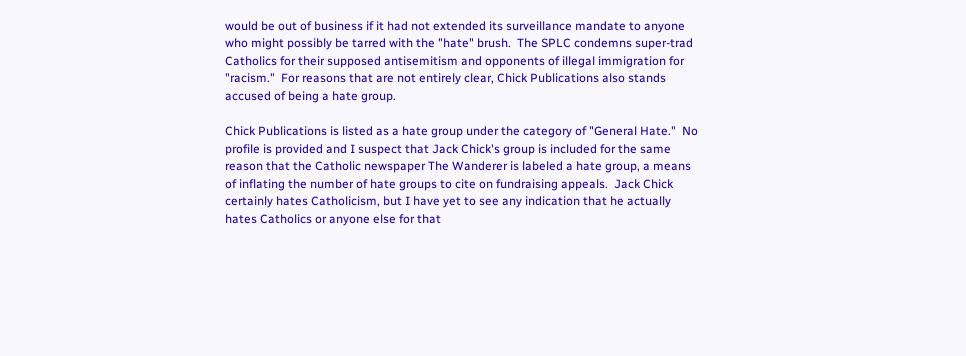would be out of business if it had not extended its surveillance mandate to anyone who might possibly be tarred with the "hate" brush.  The SPLC condemns super-trad Catholics for their supposed antisemitism and opponents of illegal immigration for "racism."  For reasons that are not entirely clear, Chick Publications also stands accused of being a hate group.

Chick Publications is listed as a hate group under the category of "General Hate."  No profile is provided and I suspect that Jack Chick's group is included for the same reason that the Catholic newspaper The Wanderer is labeled a hate group, a means of inflating the number of hate groups to cite on fundraising appeals.  Jack Chick certainly hates Catholicism, but I have yet to see any indication that he actually hates Catholics or anyone else for that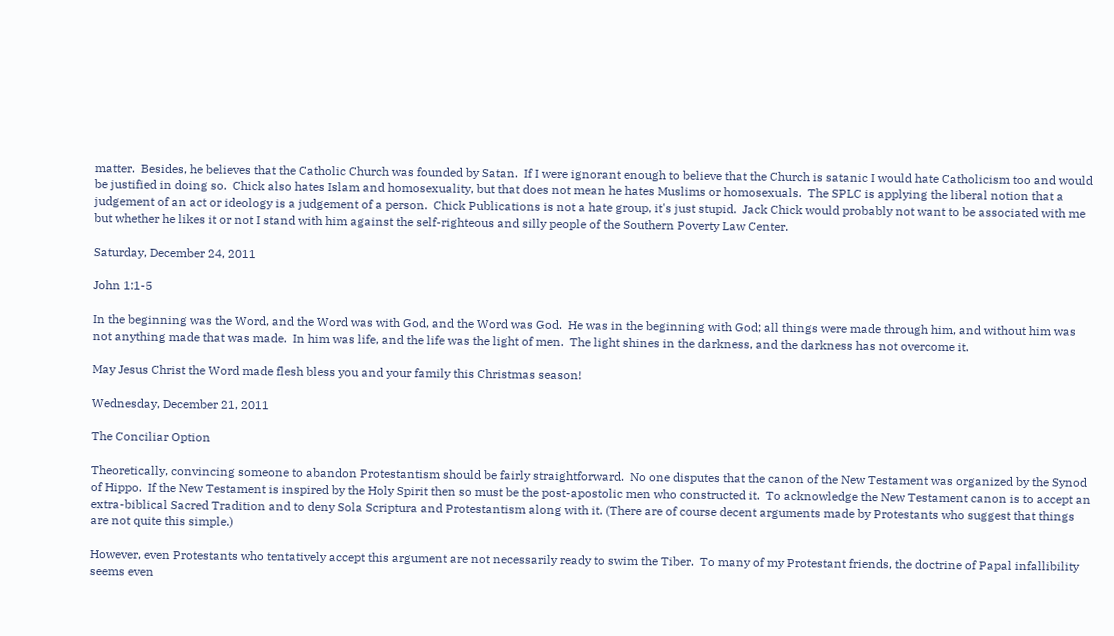matter.  Besides, he believes that the Catholic Church was founded by Satan.  If I were ignorant enough to believe that the Church is satanic I would hate Catholicism too and would be justified in doing so.  Chick also hates Islam and homosexuality, but that does not mean he hates Muslims or homosexuals.  The SPLC is applying the liberal notion that a judgement of an act or ideology is a judgement of a person.  Chick Publications is not a hate group, it's just stupid.  Jack Chick would probably not want to be associated with me but whether he likes it or not I stand with him against the self-righteous and silly people of the Southern Poverty Law Center.

Saturday, December 24, 2011

John 1:1-5

In the beginning was the Word, and the Word was with God, and the Word was God.  He was in the beginning with God; all things were made through him, and without him was not anything made that was made.  In him was life, and the life was the light of men.  The light shines in the darkness, and the darkness has not overcome it.

May Jesus Christ the Word made flesh bless you and your family this Christmas season!

Wednesday, December 21, 2011

The Conciliar Option

Theoretically, convincing someone to abandon Protestantism should be fairly straightforward.  No one disputes that the canon of the New Testament was organized by the Synod of Hippo.  If the New Testament is inspired by the Holy Spirit then so must be the post-apostolic men who constructed it.  To acknowledge the New Testament canon is to accept an extra-biblical Sacred Tradition and to deny Sola Scriptura and Protestantism along with it. (There are of course decent arguments made by Protestants who suggest that things are not quite this simple.)

However, even Protestants who tentatively accept this argument are not necessarily ready to swim the Tiber.  To many of my Protestant friends, the doctrine of Papal infallibility seems even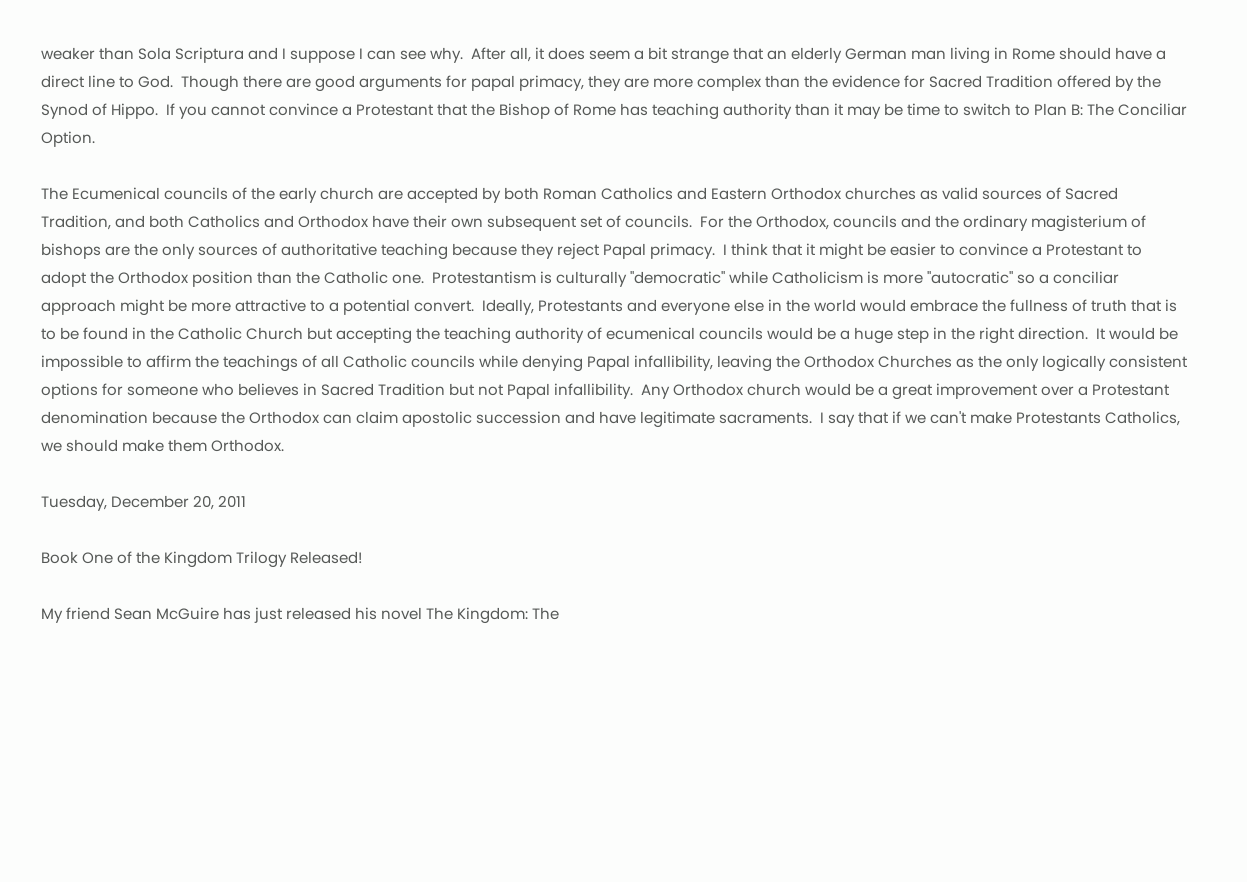weaker than Sola Scriptura and I suppose I can see why.  After all, it does seem a bit strange that an elderly German man living in Rome should have a direct line to God.  Though there are good arguments for papal primacy, they are more complex than the evidence for Sacred Tradition offered by the Synod of Hippo.  If you cannot convince a Protestant that the Bishop of Rome has teaching authority than it may be time to switch to Plan B: The Conciliar Option.

The Ecumenical councils of the early church are accepted by both Roman Catholics and Eastern Orthodox churches as valid sources of Sacred Tradition, and both Catholics and Orthodox have their own subsequent set of councils.  For the Orthodox, councils and the ordinary magisterium of bishops are the only sources of authoritative teaching because they reject Papal primacy.  I think that it might be easier to convince a Protestant to adopt the Orthodox position than the Catholic one.  Protestantism is culturally "democratic" while Catholicism is more "autocratic" so a conciliar approach might be more attractive to a potential convert.  Ideally, Protestants and everyone else in the world would embrace the fullness of truth that is to be found in the Catholic Church but accepting the teaching authority of ecumenical councils would be a huge step in the right direction.  It would be impossible to affirm the teachings of all Catholic councils while denying Papal infallibility, leaving the Orthodox Churches as the only logically consistent options for someone who believes in Sacred Tradition but not Papal infallibility.  Any Orthodox church would be a great improvement over a Protestant denomination because the Orthodox can claim apostolic succession and have legitimate sacraments.  I say that if we can't make Protestants Catholics, we should make them Orthodox.

Tuesday, December 20, 2011

Book One of the Kingdom Trilogy Released!

My friend Sean McGuire has just released his novel The Kingdom: The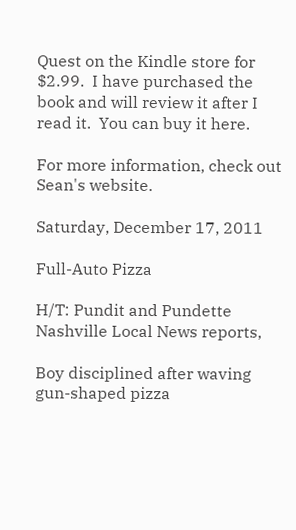Quest on the Kindle store for $2.99.  I have purchased the book and will review it after I read it.  You can buy it here.

For more information, check out Sean's website.

Saturday, December 17, 2011

Full-Auto Pizza

H/T: Pundit and Pundette
Nashville Local News reports,

Boy disciplined after waving gun-shaped pizza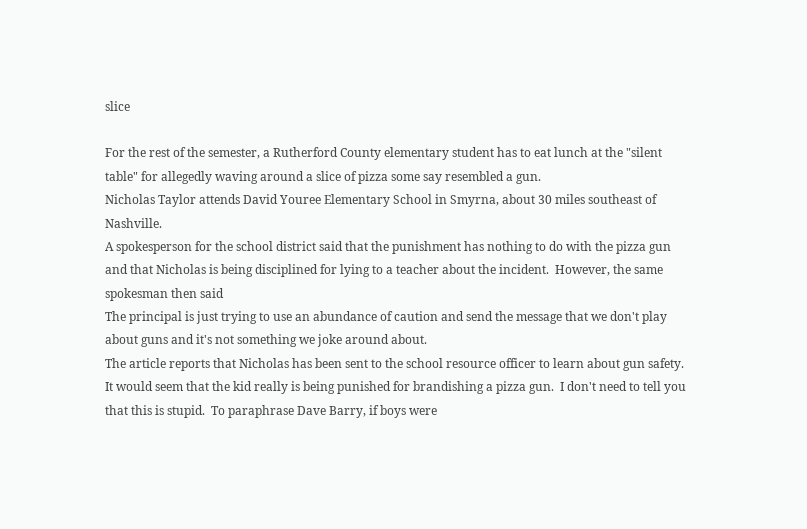slice

For the rest of the semester, a Rutherford County elementary student has to eat lunch at the "silent table" for allegedly waving around a slice of pizza some say resembled a gun.
Nicholas Taylor attends David Youree Elementary School in Smyrna, about 30 miles southeast of Nashville.
A spokesperson for the school district said that the punishment has nothing to do with the pizza gun and that Nicholas is being disciplined for lying to a teacher about the incident.  However, the same spokesman then said
The principal is just trying to use an abundance of caution and send the message that we don't play about guns and it's not something we joke around about.
The article reports that Nicholas has been sent to the school resource officer to learn about gun safety.  It would seem that the kid really is being punished for brandishing a pizza gun.  I don't need to tell you that this is stupid.  To paraphrase Dave Barry, if boys were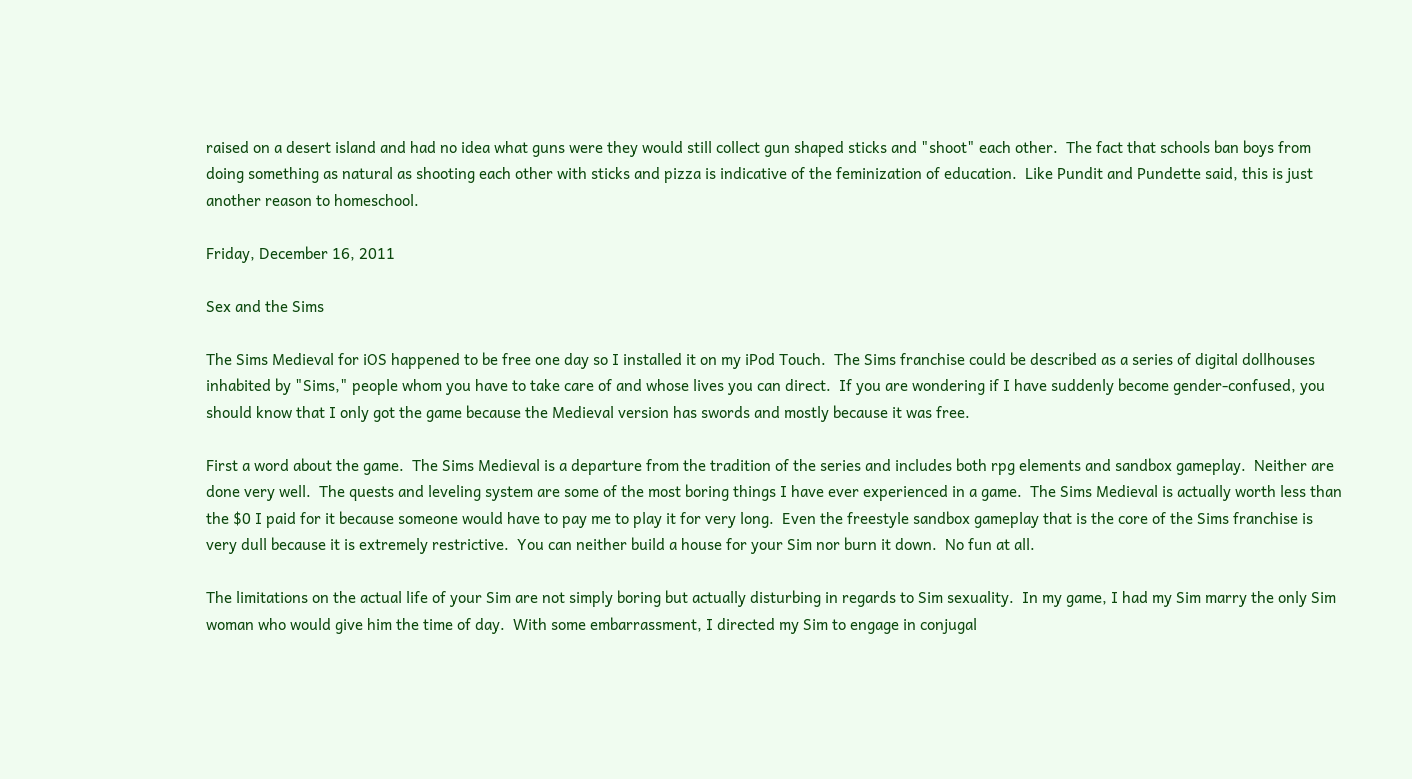raised on a desert island and had no idea what guns were they would still collect gun shaped sticks and "shoot" each other.  The fact that schools ban boys from doing something as natural as shooting each other with sticks and pizza is indicative of the feminization of education.  Like Pundit and Pundette said, this is just another reason to homeschool.

Friday, December 16, 2011

Sex and the Sims

The Sims Medieval for iOS happened to be free one day so I installed it on my iPod Touch.  The Sims franchise could be described as a series of digital dollhouses inhabited by "Sims," people whom you have to take care of and whose lives you can direct.  If you are wondering if I have suddenly become gender-confused, you should know that I only got the game because the Medieval version has swords and mostly because it was free.

First a word about the game.  The Sims Medieval is a departure from the tradition of the series and includes both rpg elements and sandbox gameplay.  Neither are done very well.  The quests and leveling system are some of the most boring things I have ever experienced in a game.  The Sims Medieval is actually worth less than the $0 I paid for it because someone would have to pay me to play it for very long.  Even the freestyle sandbox gameplay that is the core of the Sims franchise is very dull because it is extremely restrictive.  You can neither build a house for your Sim nor burn it down.  No fun at all.

The limitations on the actual life of your Sim are not simply boring but actually disturbing in regards to Sim sexuality.  In my game, I had my Sim marry the only Sim woman who would give him the time of day.  With some embarrassment, I directed my Sim to engage in conjugal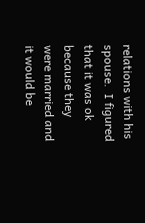relations with his spouse.  I figured that it was ok because they were married and it would be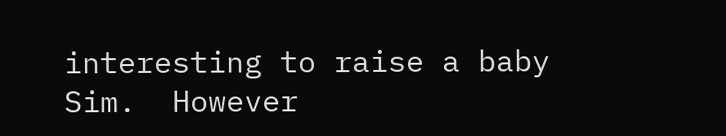interesting to raise a baby Sim.  However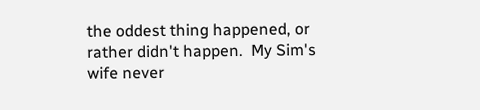the oddest thing happened, or rather didn't happen.  My Sim's wife never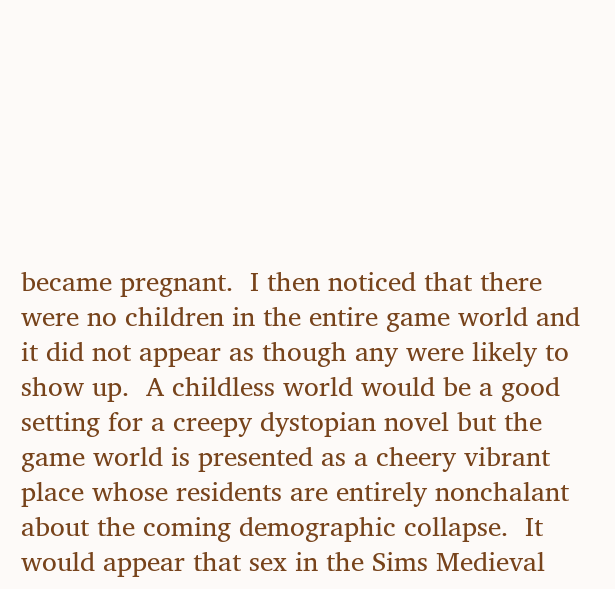became pregnant.  I then noticed that there were no children in the entire game world and it did not appear as though any were likely to show up.  A childless world would be a good setting for a creepy dystopian novel but the game world is presented as a cheery vibrant place whose residents are entirely nonchalant about the coming demographic collapse.  It would appear that sex in the Sims Medieval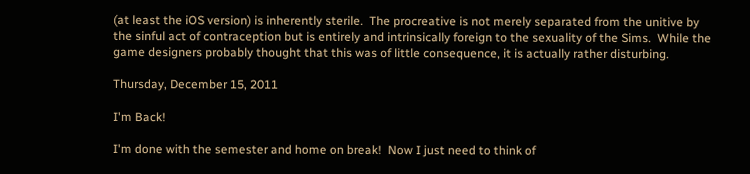(at least the iOS version) is inherently sterile.  The procreative is not merely separated from the unitive by the sinful act of contraception but is entirely and intrinsically foreign to the sexuality of the Sims.  While the game designers probably thought that this was of little consequence, it is actually rather disturbing.

Thursday, December 15, 2011

I'm Back!

I'm done with the semester and home on break!  Now I just need to think of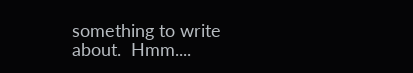something to write about.  Hmm....